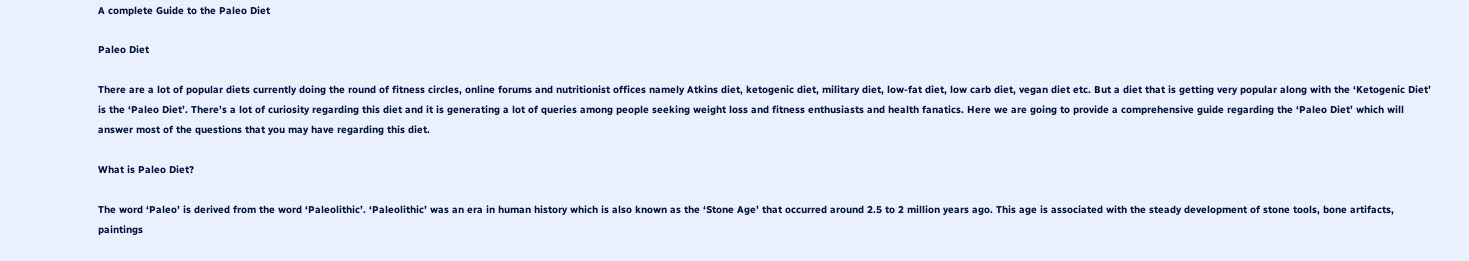A complete Guide to the Paleo Diet

Paleo Diet

There are a lot of popular diets currently doing the round of fitness circles, online forums and nutritionist offices namely Atkins diet, ketogenic diet, military diet, low-fat diet, low carb diet, vegan diet etc. But a diet that is getting very popular along with the ‘Ketogenic Diet’ is the ‘Paleo Diet’. There’s a lot of curiosity regarding this diet and it is generating a lot of queries among people seeking weight loss and fitness enthusiasts and health fanatics. Here we are going to provide a comprehensive guide regarding the ‘Paleo Diet’ which will answer most of the questions that you may have regarding this diet.

What is Paleo Diet?

The word ‘Paleo’ is derived from the word ‘Paleolithic’. ‘Paleolithic’ was an era in human history which is also known as the ‘Stone Age’ that occurred around 2.5 to 2 million years ago. This age is associated with the steady development of stone tools, bone artifacts, paintings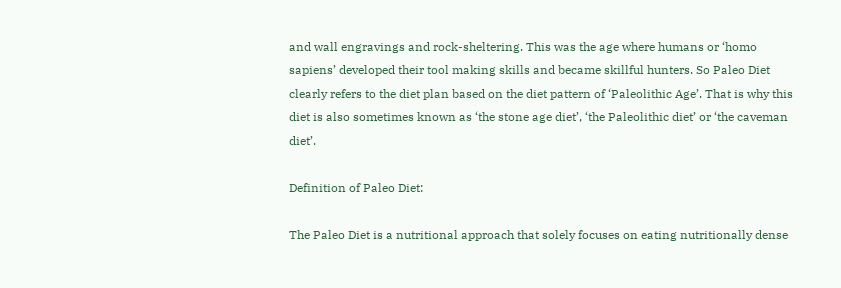and wall engravings and rock-sheltering. This was the age where humans or ‘homo sapiens’ developed their tool making skills and became skillful hunters. So Paleo Diet clearly refers to the diet plan based on the diet pattern of ‘Paleolithic Age’. That is why this diet is also sometimes known as ‘the stone age diet’, ‘the Paleolithic diet’ or ‘the caveman diet’.

Definition of Paleo Diet:

The Paleo Diet is a nutritional approach that solely focuses on eating nutritionally dense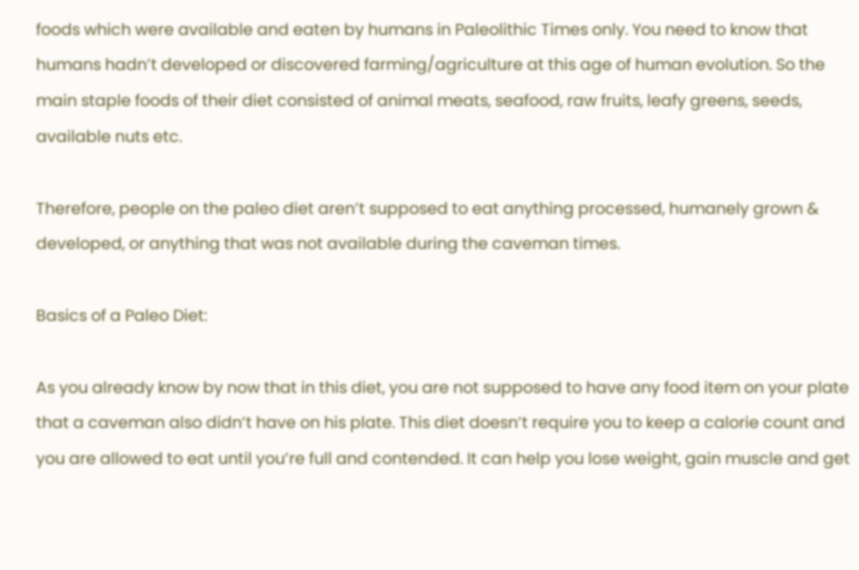foods which were available and eaten by humans in Paleolithic Times only. You need to know that humans hadn’t developed or discovered farming/agriculture at this age of human evolution. So the main staple foods of their diet consisted of animal meats, seafood, raw fruits, leafy greens, seeds, available nuts etc.

Therefore, people on the paleo diet aren’t supposed to eat anything processed, humanely grown & developed, or anything that was not available during the caveman times.

Basics of a Paleo Diet:

As you already know by now that in this diet, you are not supposed to have any food item on your plate that a caveman also didn’t have on his plate. This diet doesn’t require you to keep a calorie count and you are allowed to eat until you’re full and contended. It can help you lose weight, gain muscle and get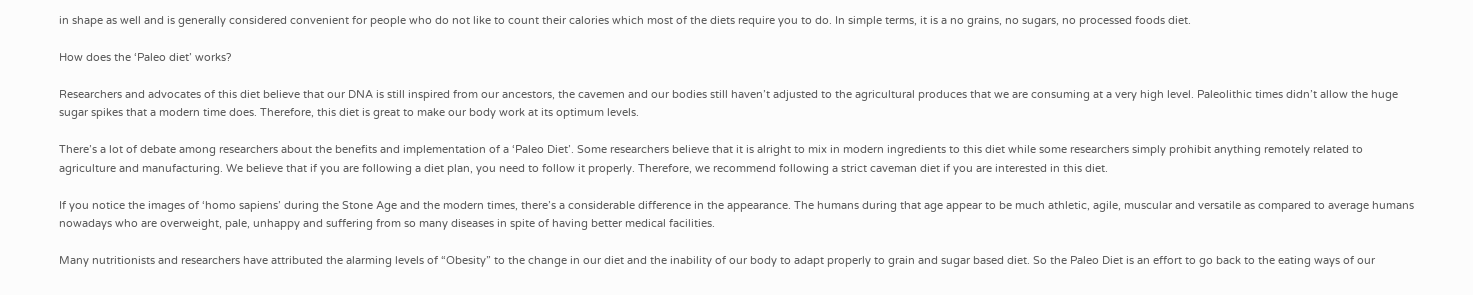in shape as well and is generally considered convenient for people who do not like to count their calories which most of the diets require you to do. In simple terms, it is a no grains, no sugars, no processed foods diet.

How does the ‘Paleo diet’ works?

Researchers and advocates of this diet believe that our DNA is still inspired from our ancestors, the cavemen and our bodies still haven’t adjusted to the agricultural produces that we are consuming at a very high level. Paleolithic times didn’t allow the huge sugar spikes that a modern time does. Therefore, this diet is great to make our body work at its optimum levels.

There’s a lot of debate among researchers about the benefits and implementation of a ‘Paleo Diet’. Some researchers believe that it is alright to mix in modern ingredients to this diet while some researchers simply prohibit anything remotely related to agriculture and manufacturing. We believe that if you are following a diet plan, you need to follow it properly. Therefore, we recommend following a strict caveman diet if you are interested in this diet.

If you notice the images of ‘homo sapiens’ during the Stone Age and the modern times, there’s a considerable difference in the appearance. The humans during that age appear to be much athletic, agile, muscular and versatile as compared to average humans nowadays who are overweight, pale, unhappy and suffering from so many diseases in spite of having better medical facilities.

Many nutritionists and researchers have attributed the alarming levels of “Obesity” to the change in our diet and the inability of our body to adapt properly to grain and sugar based diet. So the Paleo Diet is an effort to go back to the eating ways of our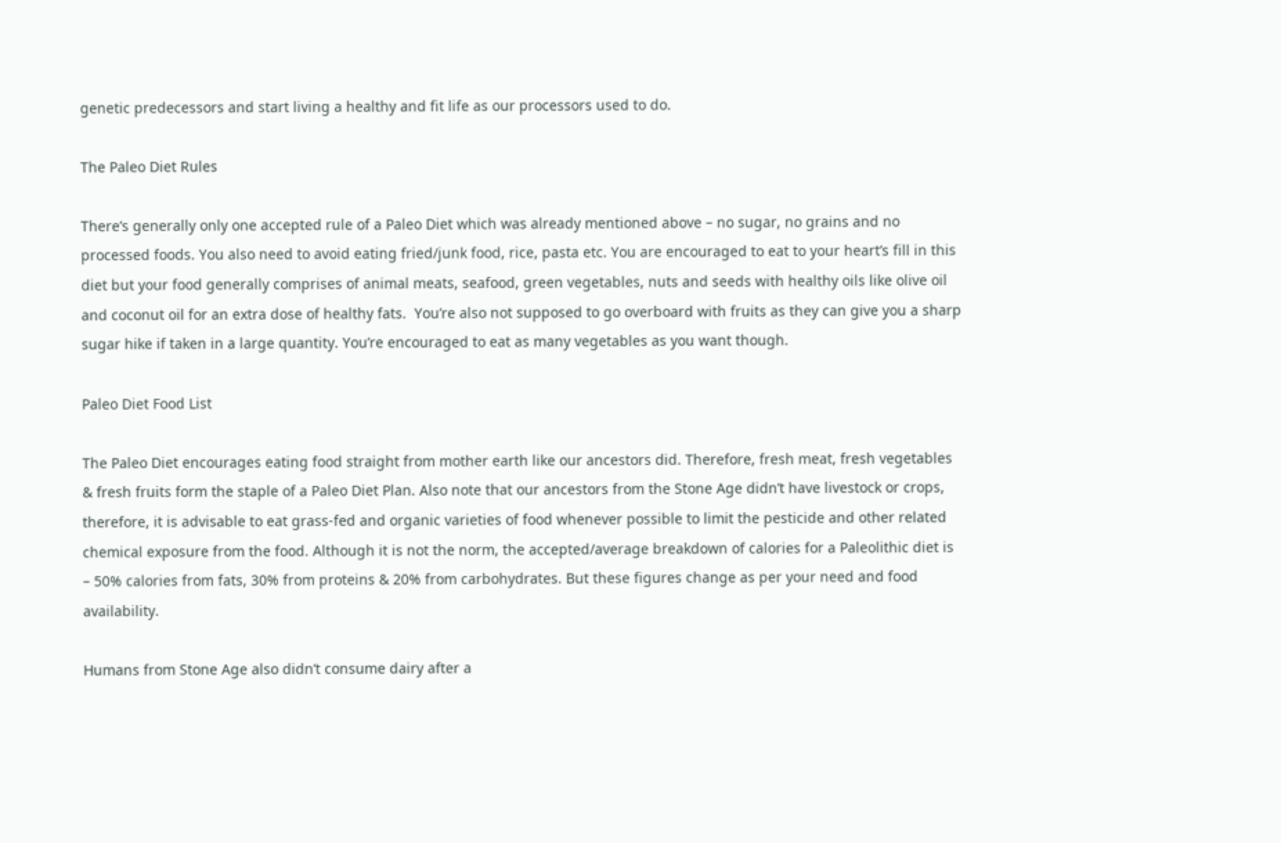genetic predecessors and start living a healthy and fit life as our processors used to do.

The Paleo Diet Rules

There’s generally only one accepted rule of a Paleo Diet which was already mentioned above – no sugar, no grains and no processed foods. You also need to avoid eating fried/junk food, rice, pasta etc. You are encouraged to eat to your heart’s fill in this diet but your food generally comprises of animal meats, seafood, green vegetables, nuts and seeds with healthy oils like olive oil and coconut oil for an extra dose of healthy fats.  You’re also not supposed to go overboard with fruits as they can give you a sharp sugar hike if taken in a large quantity. You’re encouraged to eat as many vegetables as you want though.

Paleo Diet Food List

The Paleo Diet encourages eating food straight from mother earth like our ancestors did. Therefore, fresh meat, fresh vegetables & fresh fruits form the staple of a Paleo Diet Plan. Also note that our ancestors from the Stone Age didn’t have livestock or crops, therefore, it is advisable to eat grass-fed and organic varieties of food whenever possible to limit the pesticide and other related chemical exposure from the food. Although it is not the norm, the accepted/average breakdown of calories for a Paleolithic diet is – 50% calories from fats, 30% from proteins & 20% from carbohydrates. But these figures change as per your need and food availability.

Humans from Stone Age also didn’t consume dairy after a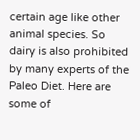certain age like other animal species. So dairy is also prohibited by many experts of the Paleo Diet. Here are some of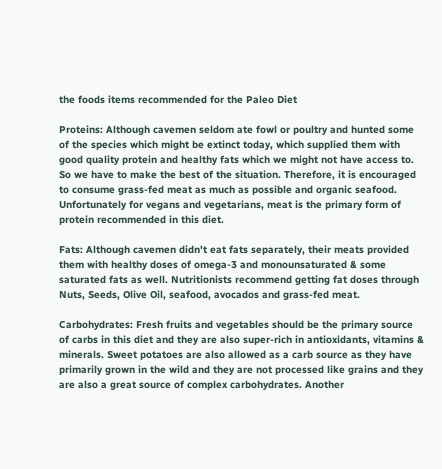the foods items recommended for the Paleo Diet

Proteins: Although cavemen seldom ate fowl or poultry and hunted some of the species which might be extinct today, which supplied them with good quality protein and healthy fats which we might not have access to. So we have to make the best of the situation. Therefore, it is encouraged to consume grass-fed meat as much as possible and organic seafood. Unfortunately for vegans and vegetarians, meat is the primary form of protein recommended in this diet.

Fats: Although cavemen didn’t eat fats separately, their meats provided them with healthy doses of omega-3 and monounsaturated & some saturated fats as well. Nutritionists recommend getting fat doses through Nuts, Seeds, Olive Oil, seafood, avocados and grass-fed meat.

Carbohydrates: Fresh fruits and vegetables should be the primary source of carbs in this diet and they are also super-rich in antioxidants, vitamins & minerals. Sweet potatoes are also allowed as a carb source as they have primarily grown in the wild and they are not processed like grains and they are also a great source of complex carbohydrates. Another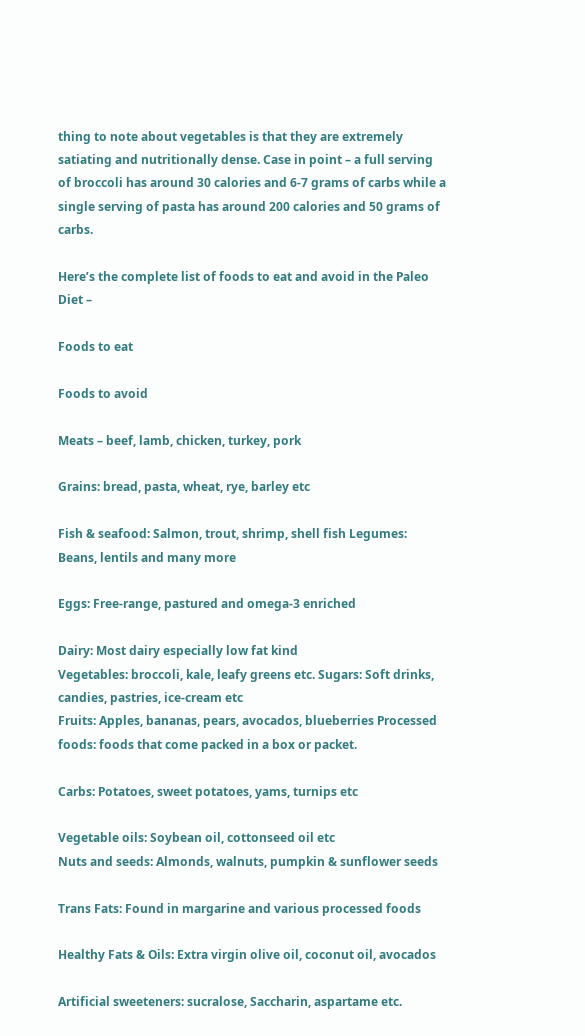thing to note about vegetables is that they are extremely satiating and nutritionally dense. Case in point – a full serving of broccoli has around 30 calories and 6-7 grams of carbs while a single serving of pasta has around 200 calories and 50 grams of carbs.

Here’s the complete list of foods to eat and avoid in the Paleo Diet –

Foods to eat

Foods to avoid

Meats – beef, lamb, chicken, turkey, pork

Grains: bread, pasta, wheat, rye, barley etc

Fish & seafood: Salmon, trout, shrimp, shell fish Legumes: Beans, lentils and many more

Eggs: Free-range, pastured and omega-3 enriched

Dairy: Most dairy especially low fat kind
Vegetables: broccoli, kale, leafy greens etc. Sugars: Soft drinks, candies, pastries, ice-cream etc
Fruits: Apples, bananas, pears, avocados, blueberries Processed foods: foods that come packed in a box or packet.

Carbs: Potatoes, sweet potatoes, yams, turnips etc

Vegetable oils: Soybean oil, cottonseed oil etc
Nuts and seeds: Almonds, walnuts, pumpkin & sunflower seeds

Trans Fats: Found in margarine and various processed foods

Healthy Fats & Oils: Extra virgin olive oil, coconut oil, avocados

Artificial sweeteners: sucralose, Saccharin, aspartame etc.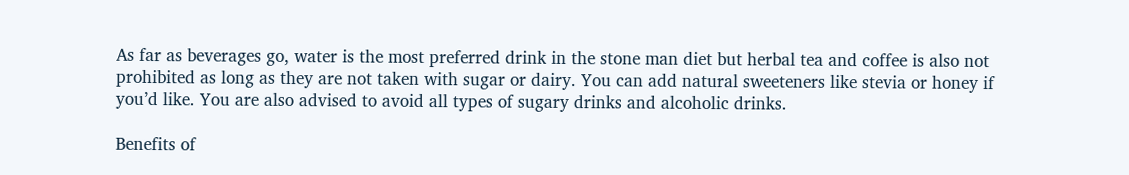As far as beverages go, water is the most preferred drink in the stone man diet but herbal tea and coffee is also not prohibited as long as they are not taken with sugar or dairy. You can add natural sweeteners like stevia or honey if you’d like. You are also advised to avoid all types of sugary drinks and alcoholic drinks.

Benefits of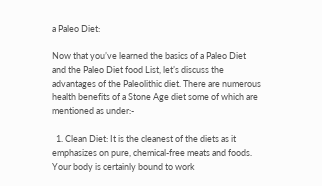a Paleo Diet:

Now that you’ve learned the basics of a Paleo Diet and the Paleo Diet food List, let’s discuss the advantages of the Paleolithic diet. There are numerous health benefits of a Stone Age diet some of which are mentioned as under:-

  1. Clean Diet: It is the cleanest of the diets as it emphasizes on pure, chemical-free meats and foods. Your body is certainly bound to work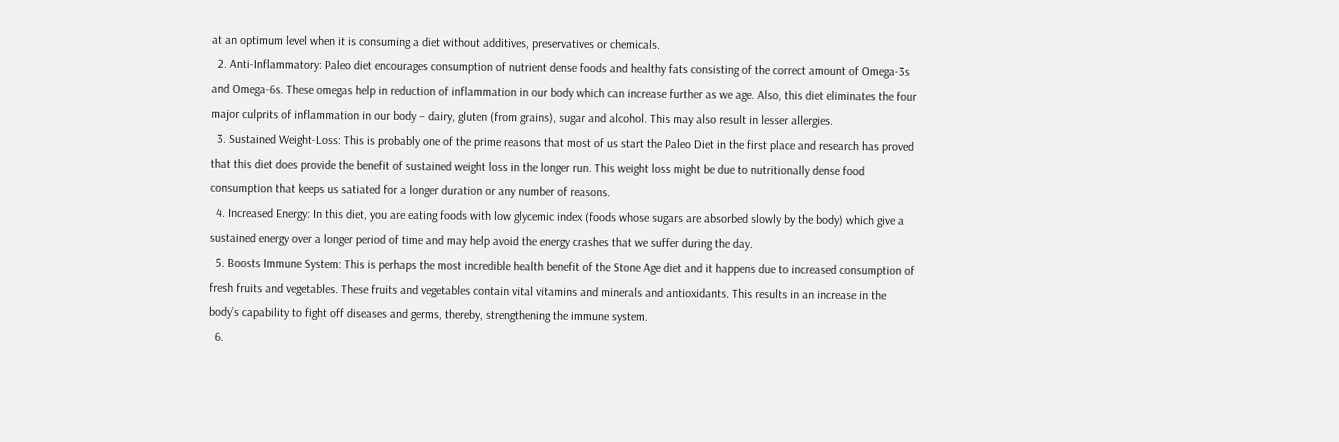at an optimum level when it is consuming a diet without additives, preservatives or chemicals.
  2. Anti-Inflammatory: Paleo diet encourages consumption of nutrient dense foods and healthy fats consisting of the correct amount of Omega-3s and Omega-6s. These omegas help in reduction of inflammation in our body which can increase further as we age. Also, this diet eliminates the four major culprits of inflammation in our body – dairy, gluten (from grains), sugar and alcohol. This may also result in lesser allergies.
  3. Sustained Weight-Loss: This is probably one of the prime reasons that most of us start the Paleo Diet in the first place and research has proved that this diet does provide the benefit of sustained weight loss in the longer run. This weight loss might be due to nutritionally dense food consumption that keeps us satiated for a longer duration or any number of reasons.
  4. Increased Energy: In this diet, you are eating foods with low glycemic index (foods whose sugars are absorbed slowly by the body) which give a sustained energy over a longer period of time and may help avoid the energy crashes that we suffer during the day.
  5. Boosts Immune System: This is perhaps the most incredible health benefit of the Stone Age diet and it happens due to increased consumption of fresh fruits and vegetables. These fruits and vegetables contain vital vitamins and minerals and antioxidants. This results in an increase in the body’s capability to fight off diseases and germs, thereby, strengthening the immune system.
  6.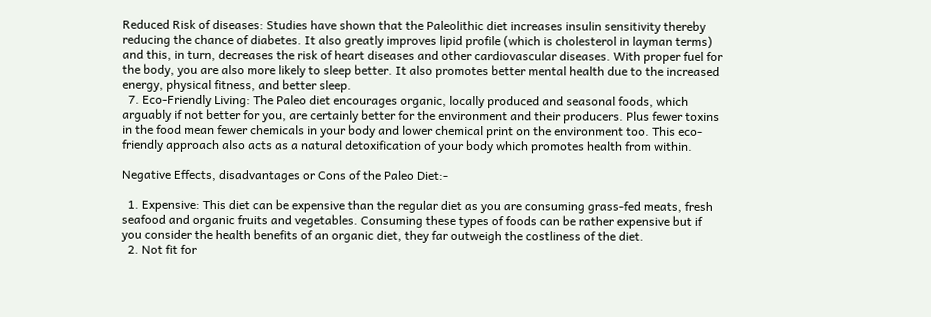Reduced Risk of diseases: Studies have shown that the Paleolithic diet increases insulin sensitivity thereby reducing the chance of diabetes. It also greatly improves lipid profile (which is cholesterol in layman terms) and this, in turn, decreases the risk of heart diseases and other cardiovascular diseases. With proper fuel for the body, you are also more likely to sleep better. It also promotes better mental health due to the increased energy, physical fitness, and better sleep.
  7. Eco-Friendly Living: The Paleo diet encourages organic, locally produced and seasonal foods, which arguably if not better for you, are certainly better for the environment and their producers. Plus fewer toxins in the food mean fewer chemicals in your body and lower chemical print on the environment too. This eco-friendly approach also acts as a natural detoxification of your body which promotes health from within.

Negative Effects, disadvantages or Cons of the Paleo Diet:-

  1. Expensive: This diet can be expensive than the regular diet as you are consuming grass-fed meats, fresh seafood and organic fruits and vegetables. Consuming these types of foods can be rather expensive but if you consider the health benefits of an organic diet, they far outweigh the costliness of the diet.
  2. Not fit for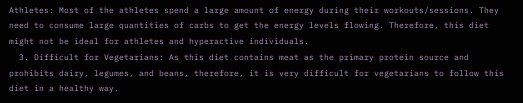Athletes: Most of the athletes spend a large amount of energy during their workouts/sessions. They need to consume large quantities of carbs to get the energy levels flowing. Therefore, this diet might not be ideal for athletes and hyperactive individuals.
  3. Difficult for Vegetarians: As this diet contains meat as the primary protein source and prohibits dairy, legumes, and beans, therefore, it is very difficult for vegetarians to follow this diet in a healthy way.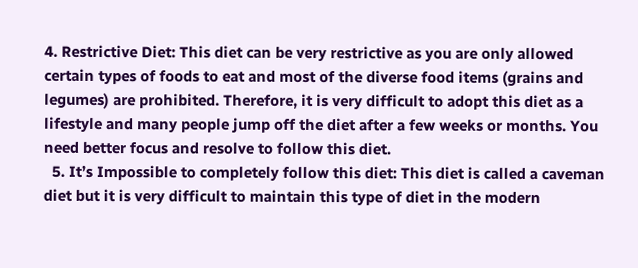4. Restrictive Diet: This diet can be very restrictive as you are only allowed certain types of foods to eat and most of the diverse food items (grains and legumes) are prohibited. Therefore, it is very difficult to adopt this diet as a lifestyle and many people jump off the diet after a few weeks or months. You need better focus and resolve to follow this diet.
  5. It’s Impossible to completely follow this diet: This diet is called a caveman diet but it is very difficult to maintain this type of diet in the modern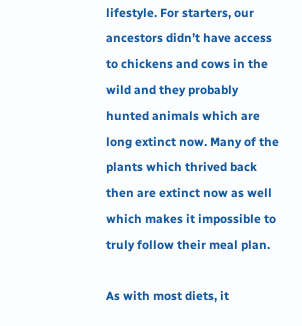lifestyle. For starters, our ancestors didn’t have access to chickens and cows in the wild and they probably hunted animals which are long extinct now. Many of the plants which thrived back then are extinct now as well which makes it impossible to truly follow their meal plan.

As with most diets, it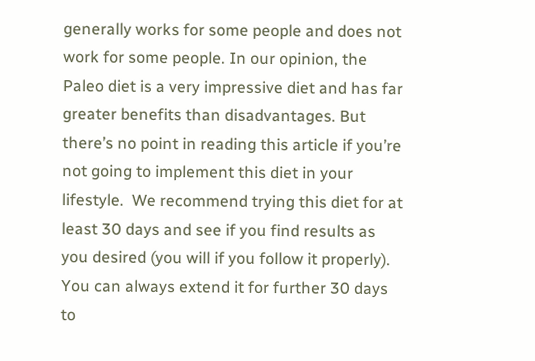generally works for some people and does not work for some people. In our opinion, the Paleo diet is a very impressive diet and has far greater benefits than disadvantages. But there’s no point in reading this article if you’re not going to implement this diet in your lifestyle.  We recommend trying this diet for at least 30 days and see if you find results as you desired (you will if you follow it properly). You can always extend it for further 30 days to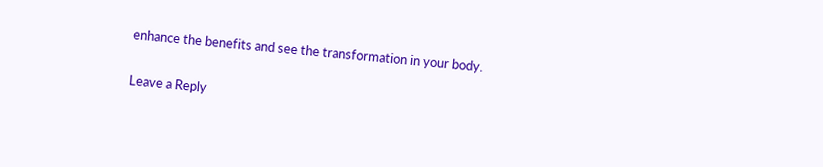enhance the benefits and see the transformation in your body.

Leave a Reply